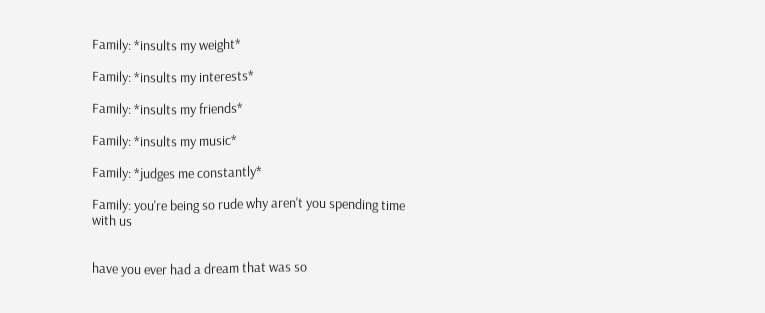Family: *insults my weight*

Family: *insults my interests*

Family: *insults my friends*

Family: *insults my music*

Family: *judges me constantly*

Family: you're being so rude why aren't you spending time with us


have you ever had a dream that was so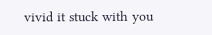vivid it stuck with you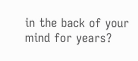in the back of your mind for years?